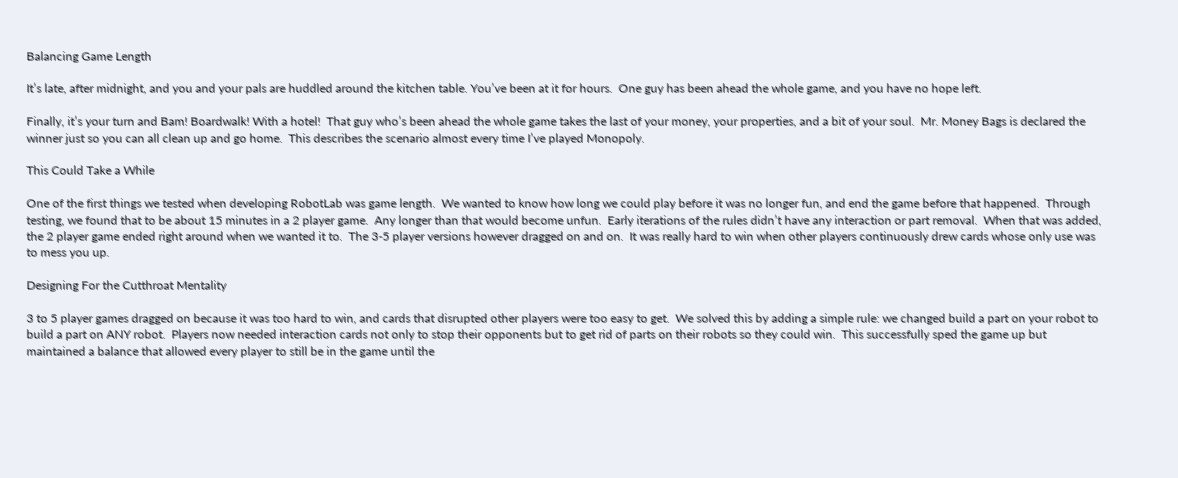Balancing Game Length

It’s late, after midnight, and you and your pals are huddled around the kitchen table. You’ve been at it for hours.  One guy has been ahead the whole game, and you have no hope left.

Finally, it’s your turn and Bam! Boardwalk! With a hotel!  That guy who’s been ahead the whole game takes the last of your money, your properties, and a bit of your soul.  Mr. Money Bags is declared the winner just so you can all clean up and go home.  This describes the scenario almost every time I’ve played Monopoly.

This Could Take a While

One of the first things we tested when developing RobotLab was game length.  We wanted to know how long we could play before it was no longer fun, and end the game before that happened.  Through testing, we found that to be about 15 minutes in a 2 player game.  Any longer than that would become unfun.  Early iterations of the rules didn’t have any interaction or part removal.  When that was added, the 2 player game ended right around when we wanted it to.  The 3-5 player versions however dragged on and on.  It was really hard to win when other players continuously drew cards whose only use was to mess you up.

Designing For the Cutthroat Mentality

3 to 5 player games dragged on because it was too hard to win, and cards that disrupted other players were too easy to get.  We solved this by adding a simple rule: we changed build a part on your robot to build a part on ANY robot.  Players now needed interaction cards not only to stop their opponents but to get rid of parts on their robots so they could win.  This successfully sped the game up but maintained a balance that allowed every player to still be in the game until the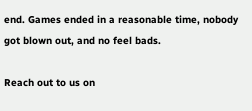end. Games ended in a reasonable time, nobody got blown out, and no feel bads.

Reach out to us on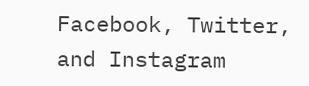Facebook, Twitter, and Instagram